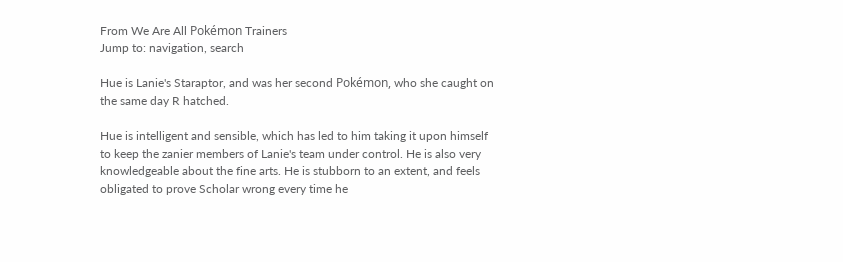From We Are All Pokémon Trainers
Jump to: navigation, search

Hue is Lanie's Staraptor, and was her second Pokémon, who she caught on the same day R hatched.

Hue is intelligent and sensible, which has led to him taking it upon himself to keep the zanier members of Lanie's team under control. He is also very knowledgeable about the fine arts. He is stubborn to an extent, and feels obligated to prove Scholar wrong every time he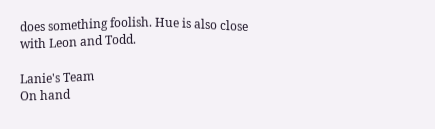does something foolish. Hue is also close with Leon and Todd.

Lanie's Team
On hand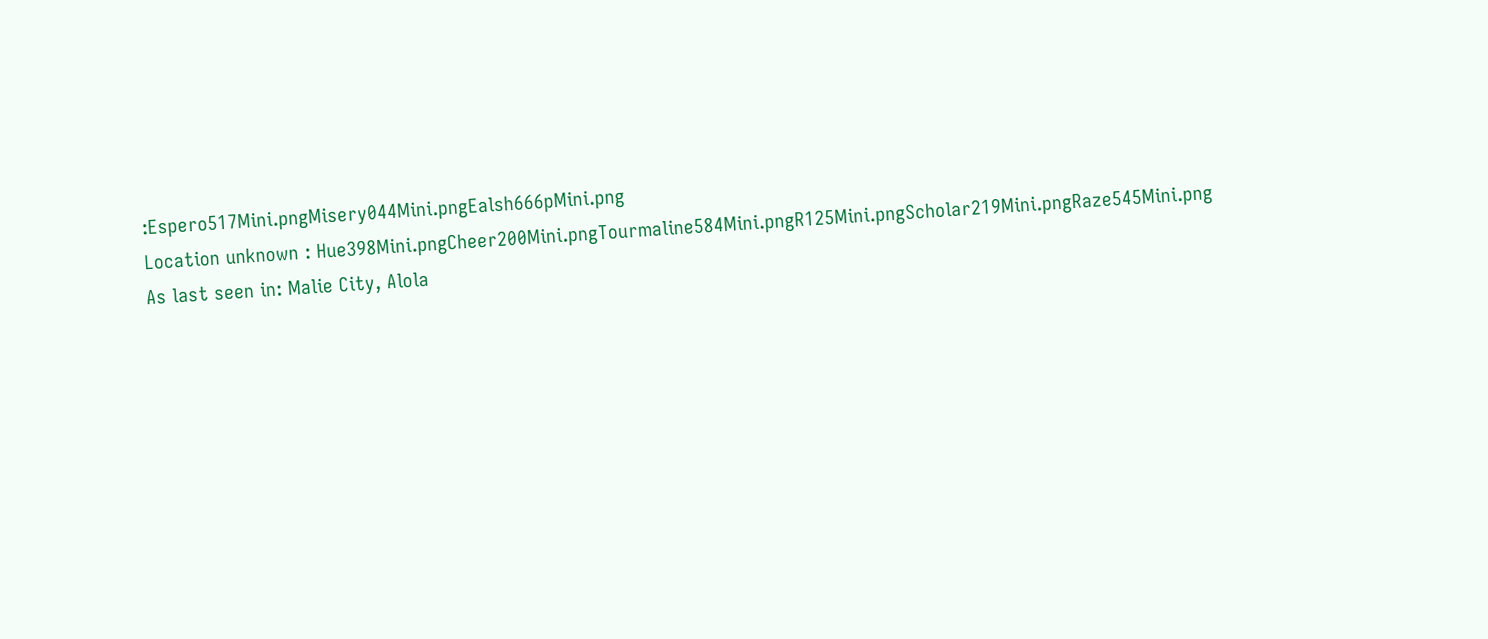:Espero517Mini.pngMisery044Mini.pngEalsh666pMini.png
Location unknown : Hue398Mini.pngCheer200Mini.pngTourmaline584Mini.pngR125Mini.pngScholar219Mini.pngRaze545Mini.png
As last seen in: Malie City, Alola